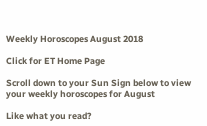Weekly Horoscopes August 2018

Click for ET Home Page

Scroll down to your Sun Sign below to view your weekly horoscopes for August

Like what you read?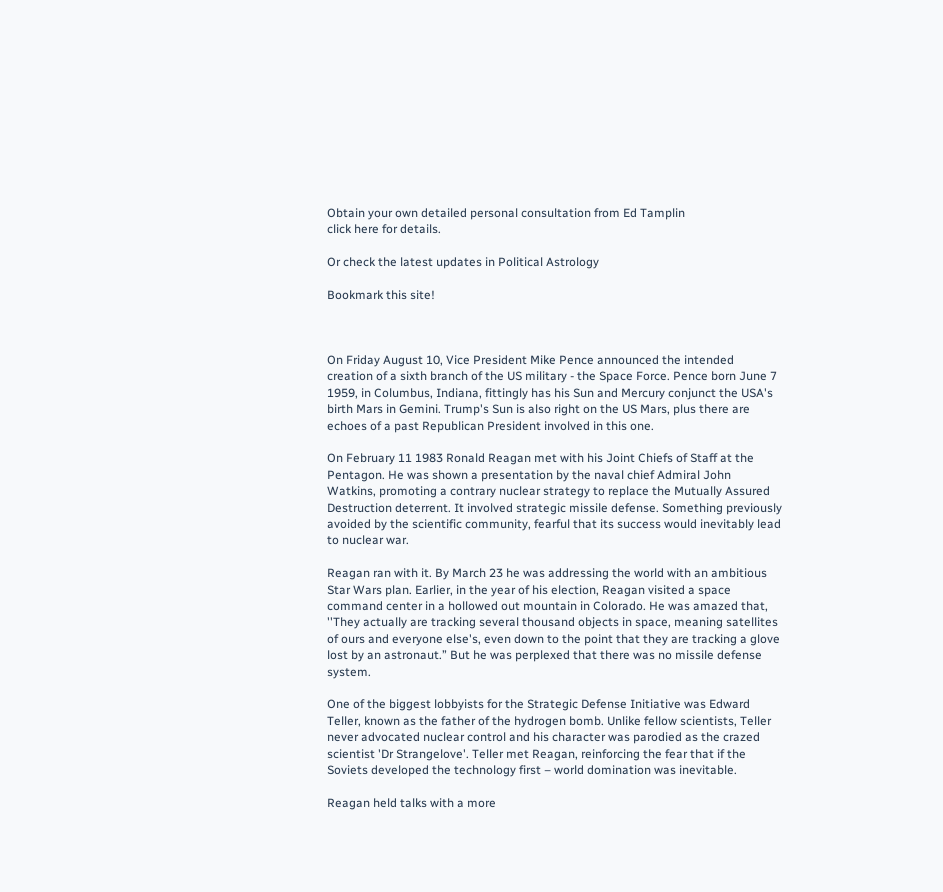Obtain your own detailed personal consultation from Ed Tamplin
click here for details.

Or check the latest updates in Political Astrology

Bookmark this site!



On Friday August 10, Vice President Mike Pence announced the intended creation of a sixth branch of the US military - the Space Force. Pence born June 7 1959, in Columbus, Indiana, fittingly has his Sun and Mercury conjunct the USA's birth Mars in Gemini. Trump's Sun is also right on the US Mars, plus there are echoes of a past Republican President involved in this one.

On February 11 1983 Ronald Reagan met with his Joint Chiefs of Staff at the Pentagon. He was shown a presentation by the naval chief Admiral John Watkins, promoting a contrary nuclear strategy to replace the Mutually Assured Destruction deterrent. It involved strategic missile defense. Something previously avoided by the scientific community, fearful that its success would inevitably lead to nuclear war.

Reagan ran with it. By March 23 he was addressing the world with an ambitious Star Wars plan. Earlier, in the year of his election, Reagan visited a space command center in a hollowed out mountain in Colorado. He was amazed that, ''They actually are tracking several thousand objects in space, meaning satellites of ours and everyone else's, even down to the point that they are tracking a glove lost by an astronaut.” But he was perplexed that there was no missile defense system.

One of the biggest lobbyists for the Strategic Defense Initiative was Edward Teller, known as the father of the hydrogen bomb. Unlike fellow scientists, Teller never advocated nuclear control and his character was parodied as the crazed scientist 'Dr Strangelove'. Teller met Reagan, reinforcing the fear that if the Soviets developed the technology first – world domination was inevitable.

Reagan held talks with a more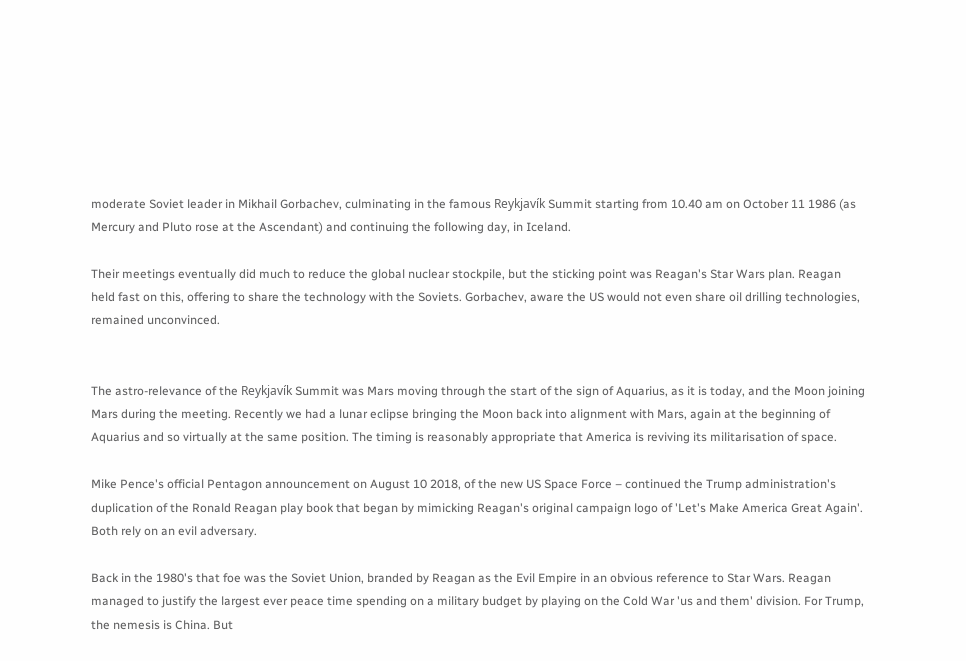moderate Soviet leader in Mikhail Gorbachev, culminating in the famous Reykjavík Summit starting from 10.40 am on October 11 1986 (as Mercury and Pluto rose at the Ascendant) and continuing the following day, in Iceland.

Their meetings eventually did much to reduce the global nuclear stockpile, but the sticking point was Reagan's Star Wars plan. Reagan held fast on this, offering to share the technology with the Soviets. Gorbachev, aware the US would not even share oil drilling technologies, remained unconvinced.


The astro-relevance of the Reykjavík Summit was Mars moving through the start of the sign of Aquarius, as it is today, and the Moon joining Mars during the meeting. Recently we had a lunar eclipse bringing the Moon back into alignment with Mars, again at the beginning of Aquarius and so virtually at the same position. The timing is reasonably appropriate that America is reviving its militarisation of space.

Mike Pence's official Pentagon announcement on August 10 2018, of the new US Space Force – continued the Trump administration's duplication of the Ronald Reagan play book that began by mimicking Reagan's original campaign logo of 'Let's Make America Great Again'. Both rely on an evil adversary.

Back in the 1980's that foe was the Soviet Union, branded by Reagan as the Evil Empire in an obvious reference to Star Wars. Reagan managed to justify the largest ever peace time spending on a military budget by playing on the Cold War 'us and them' division. For Trump, the nemesis is China. But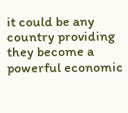it could be any country providing they become a powerful economic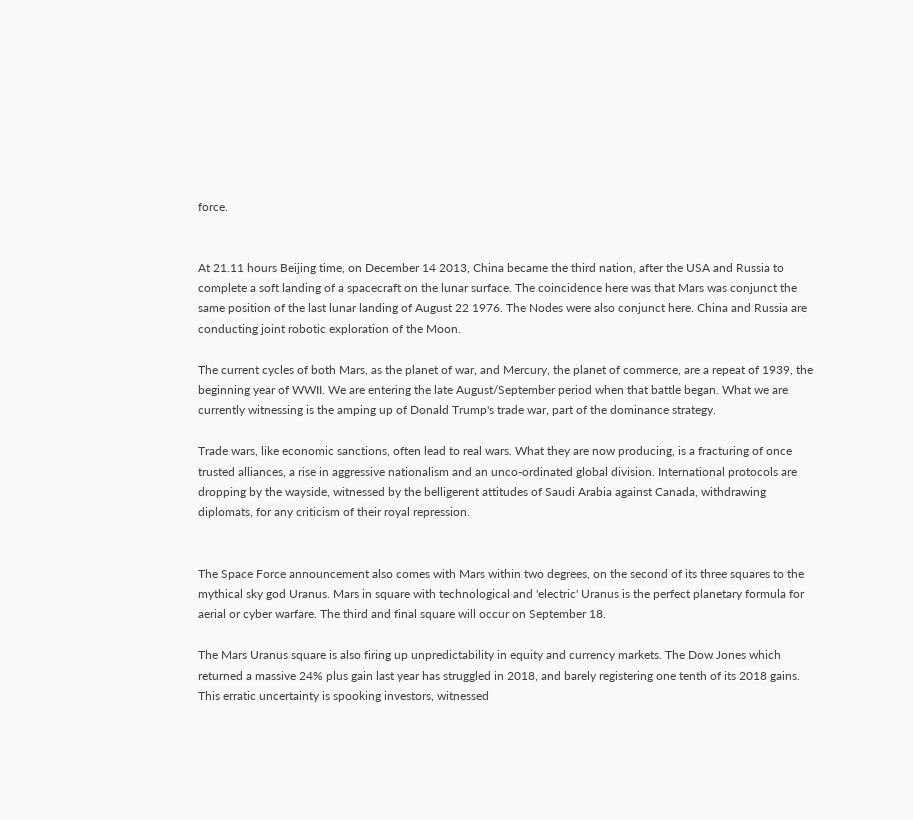force.


At 21.11 hours Beijing time, on December 14 2013, China became the third nation, after the USA and Russia to complete a soft landing of a spacecraft on the lunar surface. The coincidence here was that Mars was conjunct the same position of the last lunar landing of August 22 1976. The Nodes were also conjunct here. China and Russia are conducting joint robotic exploration of the Moon.

The current cycles of both Mars, as the planet of war, and Mercury, the planet of commerce, are a repeat of 1939, the beginning year of WWII. We are entering the late August/September period when that battle began. What we are currently witnessing is the amping up of Donald Trump's trade war, part of the dominance strategy.

Trade wars, like economic sanctions, often lead to real wars. What they are now producing, is a fracturing of once trusted alliances, a rise in aggressive nationalism and an unco-ordinated global division. International protocols are dropping by the wayside, witnessed by the belligerent attitudes of Saudi Arabia against Canada, withdrawing diplomats, for any criticism of their royal repression.


The Space Force announcement also comes with Mars within two degrees, on the second of its three squares to the mythical sky god Uranus. Mars in square with technological and 'electric' Uranus is the perfect planetary formula for aerial or cyber warfare. The third and final square will occur on September 18.

The Mars Uranus square is also firing up unpredictability in equity and currency markets. The Dow Jones which returned a massive 24% plus gain last year has struggled in 2018, and barely registering one tenth of its 2018 gains. This erratic uncertainty is spooking investors, witnessed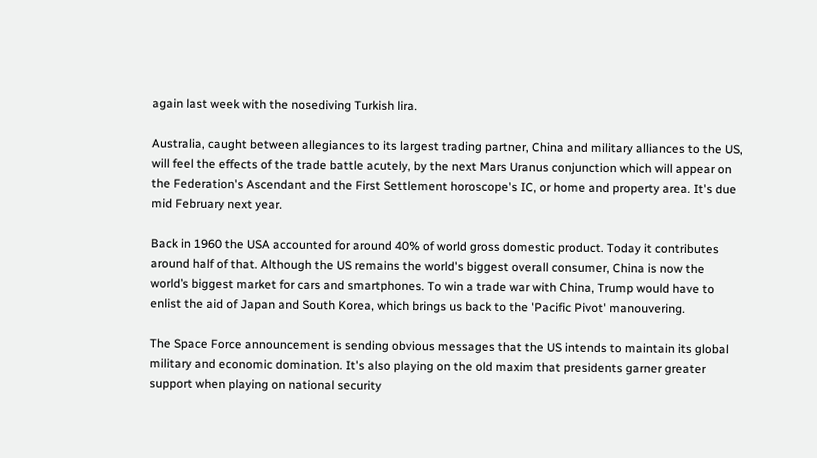again last week with the nosediving Turkish lira.

Australia, caught between allegiances to its largest trading partner, China and military alliances to the US, will feel the effects of the trade battle acutely, by the next Mars Uranus conjunction which will appear on the Federation's Ascendant and the First Settlement horoscope's IC, or home and property area. It's due mid February next year.

Back in 1960 the USA accounted for around 40% of world gross domestic product. Today it contributes around half of that. Although the US remains the world's biggest overall consumer, China is now the world’s biggest market for cars and smartphones. To win a trade war with China, Trump would have to enlist the aid of Japan and South Korea, which brings us back to the 'Pacific Pivot' manouvering.

The Space Force announcement is sending obvious messages that the US intends to maintain its global military and economic domination. It's also playing on the old maxim that presidents garner greater support when playing on national security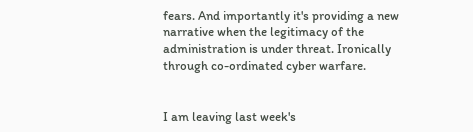fears. And importantly it's providing a new narrative when the legitimacy of the administration is under threat. Ironically through co-ordinated cyber warfare.


I am leaving last week's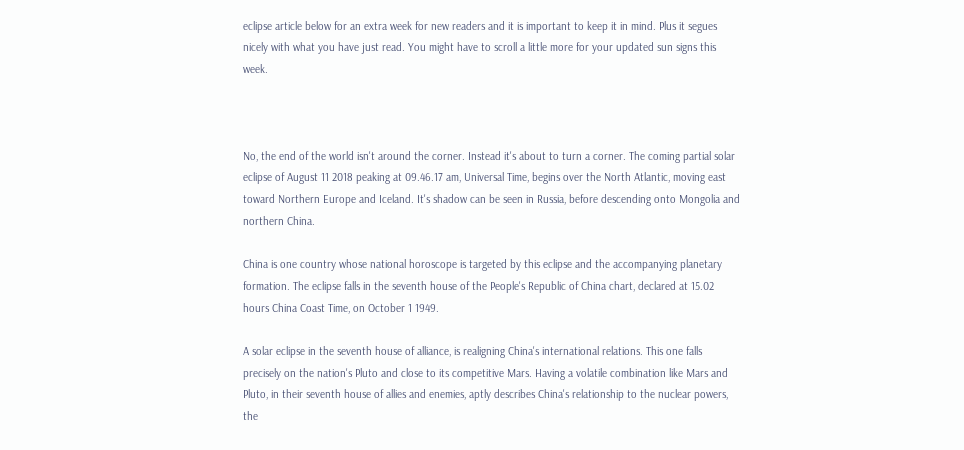eclipse article below for an extra week for new readers and it is important to keep it in mind. Plus it segues nicely with what you have just read. You might have to scroll a little more for your updated sun signs this week.



No, the end of the world isn't around the corner. Instead it's about to turn a corner. The coming partial solar eclipse of August 11 2018 peaking at 09.46.17 am, Universal Time, begins over the North Atlantic, moving east toward Northern Europe and Iceland. It's shadow can be seen in Russia, before descending onto Mongolia and northern China.

China is one country whose national horoscope is targeted by this eclipse and the accompanying planetary formation. The eclipse falls in the seventh house of the People's Republic of China chart, declared at 15.02 hours China Coast Time, on October 1 1949.

A solar eclipse in the seventh house of alliance, is realigning China's international relations. This one falls precisely on the nation's Pluto and close to its competitive Mars. Having a volatile combination like Mars and Pluto, in their seventh house of allies and enemies, aptly describes China's relationship to the nuclear powers, the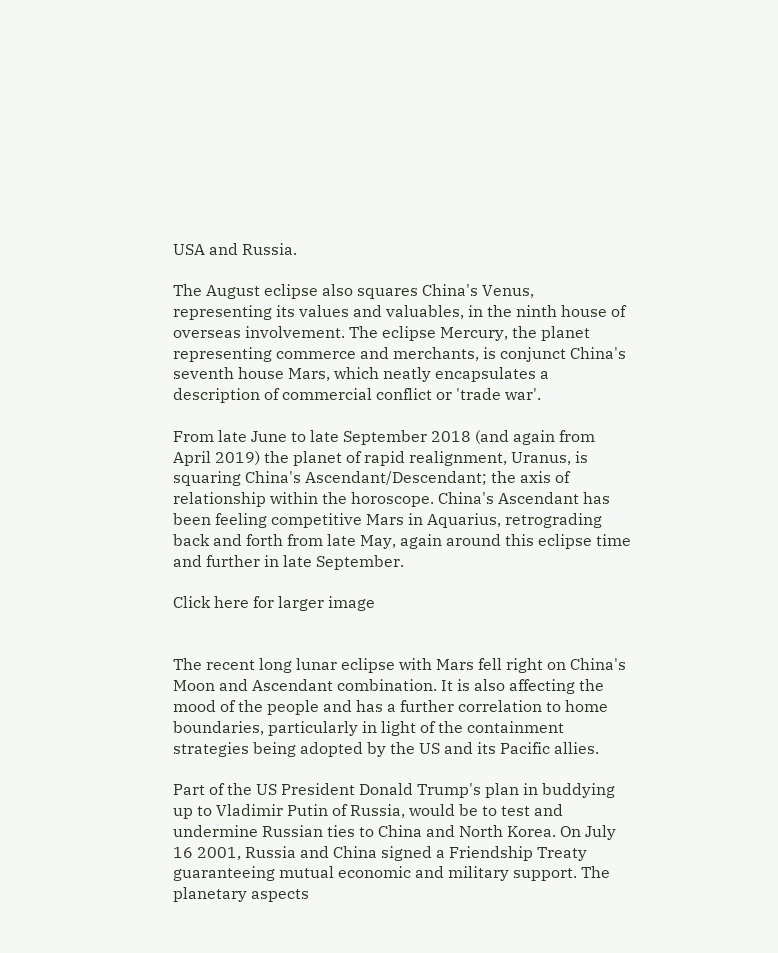USA and Russia.

The August eclipse also squares China's Venus, representing its values and valuables, in the ninth house of overseas involvement. The eclipse Mercury, the planet representing commerce and merchants, is conjunct China's seventh house Mars, which neatly encapsulates a description of commercial conflict or 'trade war'.

From late June to late September 2018 (and again from April 2019) the planet of rapid realignment, Uranus, is squaring China's Ascendant/Descendant; the axis of relationship within the horoscope. China's Ascendant has been feeling competitive Mars in Aquarius, retrograding back and forth from late May, again around this eclipse time and further in late September.

Click here for larger image


The recent long lunar eclipse with Mars fell right on China's Moon and Ascendant combination. It is also affecting the mood of the people and has a further correlation to home boundaries, particularly in light of the containment strategies being adopted by the US and its Pacific allies.

Part of the US President Donald Trump's plan in buddying up to Vladimir Putin of Russia, would be to test and undermine Russian ties to China and North Korea. On July 16 2001, Russia and China signed a Friendship Treaty guaranteeing mutual economic and military support. The planetary aspects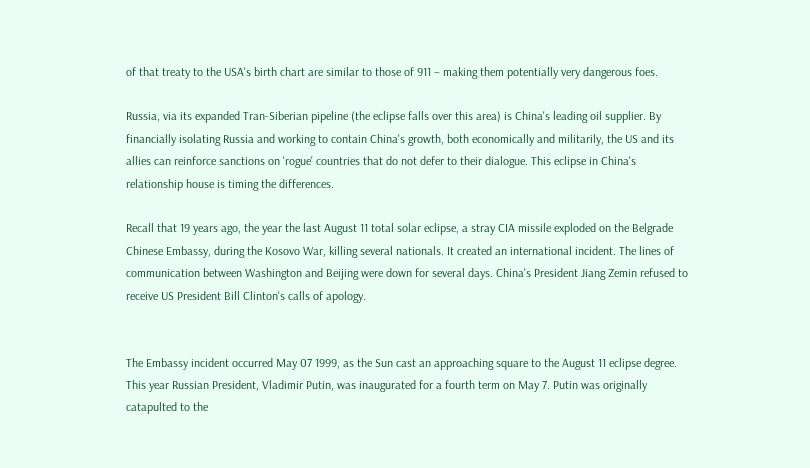of that treaty to the USA's birth chart are similar to those of 911 – making them potentially very dangerous foes.

Russia, via its expanded Tran-Siberian pipeline (the eclipse falls over this area) is China's leading oil supplier. By financially isolating Russia and working to contain China's growth, both economically and militarily, the US and its allies can reinforce sanctions on 'rogue' countries that do not defer to their dialogue. This eclipse in China's relationship house is timing the differences.

Recall that 19 years ago, the year the last August 11 total solar eclipse, a stray CIA missile exploded on the Belgrade Chinese Embassy, during the Kosovo War, killing several nationals. It created an international incident. The lines of communication between Washington and Beijing were down for several days. China's President Jiang Zemin refused to receive US President Bill Clinton's calls of apology.


The Embassy incident occurred May 07 1999, as the Sun cast an approaching square to the August 11 eclipse degree. This year Russian President, Vladimir Putin, was inaugurated for a fourth term on May 7. Putin was originally catapulted to the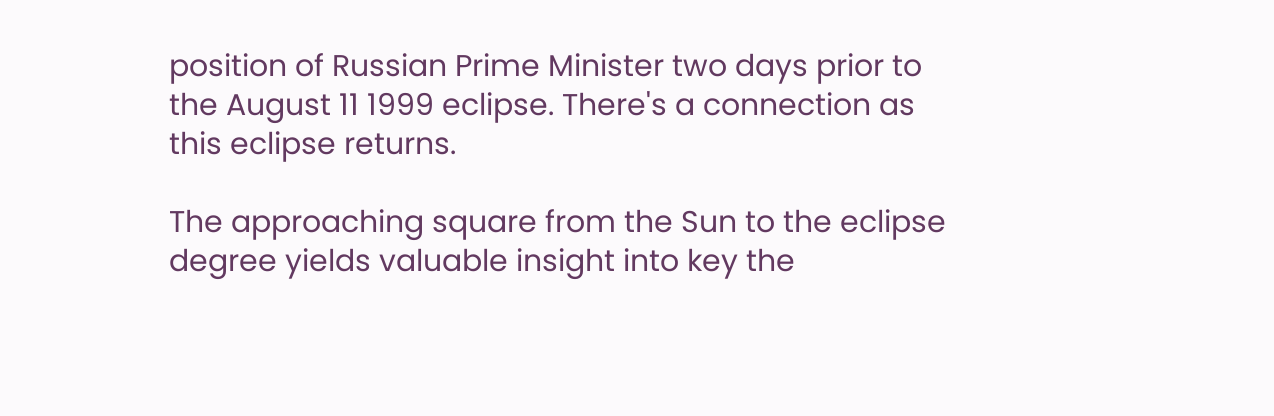position of Russian Prime Minister two days prior to the August 11 1999 eclipse. There's a connection as this eclipse returns.

The approaching square from the Sun to the eclipse degree yields valuable insight into key the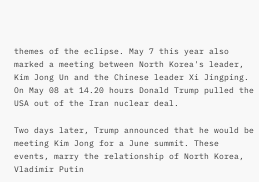themes of the eclipse. May 7 this year also marked a meeting between North Korea's leader, Kim Jong Un and the Chinese leader Xi Jingping. On May 08 at 14.20 hours Donald Trump pulled the USA out of the Iran nuclear deal.

Two days later, Trump announced that he would be meeting Kim Jong for a June summit. These events, marry the relationship of North Korea, Vladimir Putin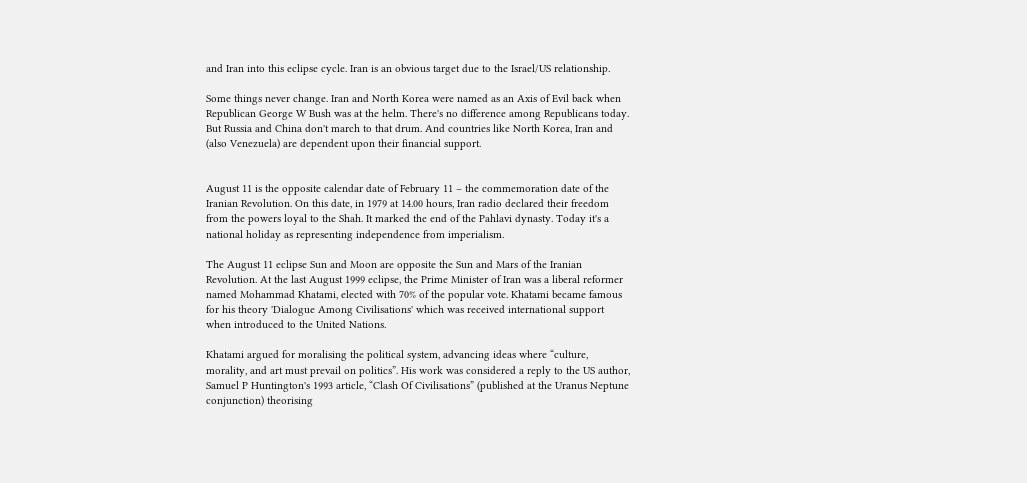and Iran into this eclipse cycle. Iran is an obvious target due to the Israel/US relationship.

Some things never change. Iran and North Korea were named as an Axis of Evil back when Republican George W Bush was at the helm. There's no difference among Republicans today. But Russia and China don't march to that drum. And countries like North Korea, Iran and (also Venezuela) are dependent upon their financial support.


August 11 is the opposite calendar date of February 11 – the commemoration date of the Iranian Revolution. On this date, in 1979 at 14.00 hours, Iran radio declared their freedom from the powers loyal to the Shah. It marked the end of the Pahlavi dynasty. Today it's a national holiday as representing independence from imperialism.

The August 11 eclipse Sun and Moon are opposite the Sun and Mars of the Iranian Revolution. At the last August 1999 eclipse, the Prime Minister of Iran was a liberal reformer named Mohammad Khatami, elected with 70% of the popular vote. Khatami became famous for his theory 'Dialogue Among Civilisations' which was received international support when introduced to the United Nations.

Khatami argued for moralising the political system, advancing ideas where “culture, morality, and art must prevail on politics”. His work was considered a reply to the US author, Samuel P Huntington's 1993 article, “Clash Of Civilisations” (published at the Uranus Neptune conjunction) theorising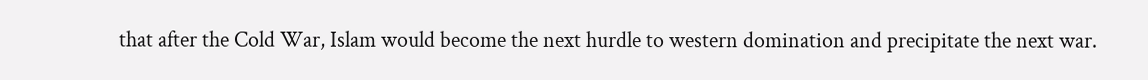that after the Cold War, Islam would become the next hurdle to western domination and precipitate the next war.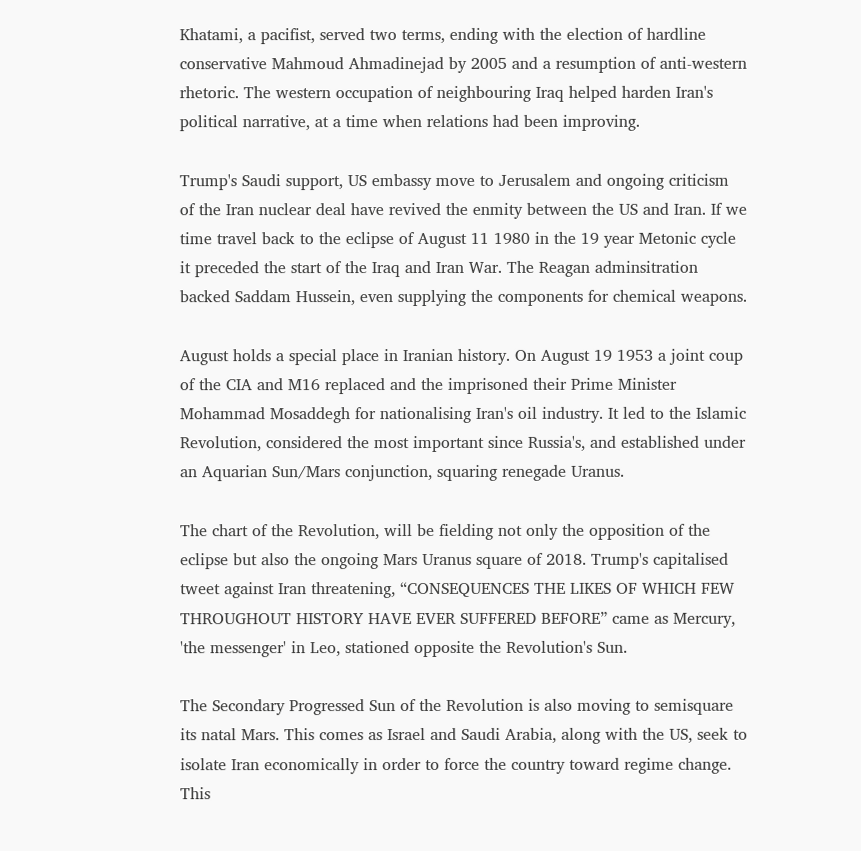Khatami, a pacifist, served two terms, ending with the election of hardline conservative Mahmoud Ahmadinejad by 2005 and a resumption of anti-western rhetoric. The western occupation of neighbouring Iraq helped harden Iran's political narrative, at a time when relations had been improving.

Trump's Saudi support, US embassy move to Jerusalem and ongoing criticism of the Iran nuclear deal have revived the enmity between the US and Iran. If we time travel back to the eclipse of August 11 1980 in the 19 year Metonic cycle it preceded the start of the Iraq and Iran War. The Reagan adminsitration backed Saddam Hussein, even supplying the components for chemical weapons.

August holds a special place in Iranian history. On August 19 1953 a joint coup of the CIA and M16 replaced and the imprisoned their Prime Minister Mohammad Mosaddegh for nationalising Iran's oil industry. It led to the Islamic Revolution, considered the most important since Russia's, and established under an Aquarian Sun/Mars conjunction, squaring renegade Uranus.

The chart of the Revolution, will be fielding not only the opposition of the eclipse but also the ongoing Mars Uranus square of 2018. Trump's capitalised tweet against Iran threatening, “CONSEQUENCES THE LIKES OF WHICH FEW THROUGHOUT HISTORY HAVE EVER SUFFERED BEFORE” came as Mercury, 'the messenger' in Leo, stationed opposite the Revolution's Sun.

The Secondary Progressed Sun of the Revolution is also moving to semisquare its natal Mars. This comes as Israel and Saudi Arabia, along with the US, seek to isolate Iran economically in order to force the country toward regime change. This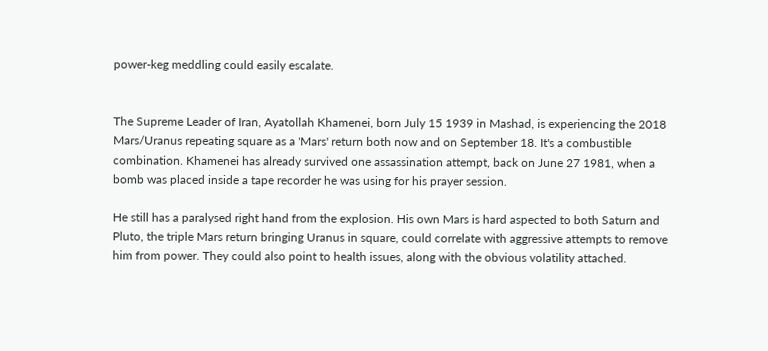power-keg meddling could easily escalate.


The Supreme Leader of Iran, Ayatollah Khamenei, born July 15 1939 in Mashad, is experiencing the 2018 Mars/Uranus repeating square as a 'Mars' return both now and on September 18. It's a combustible combination. Khamenei has already survived one assassination attempt, back on June 27 1981, when a bomb was placed inside a tape recorder he was using for his prayer session.

He still has a paralysed right hand from the explosion. His own Mars is hard aspected to both Saturn and Pluto, the triple Mars return bringing Uranus in square, could correlate with aggressive attempts to remove him from power. They could also point to health issues, along with the obvious volatility attached.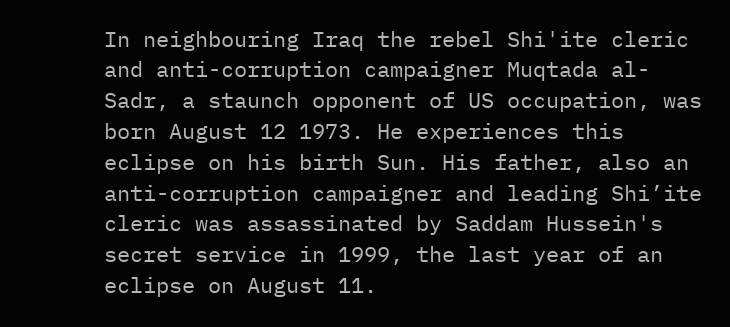In neighbouring Iraq the rebel Shi'ite cleric and anti-corruption campaigner Muqtada al-Sadr, a staunch opponent of US occupation, was born August 12 1973. He experiences this eclipse on his birth Sun. His father, also an anti-corruption campaigner and leading Shi’ite cleric was assassinated by Saddam Hussein's secret service in 1999, the last year of an eclipse on August 11.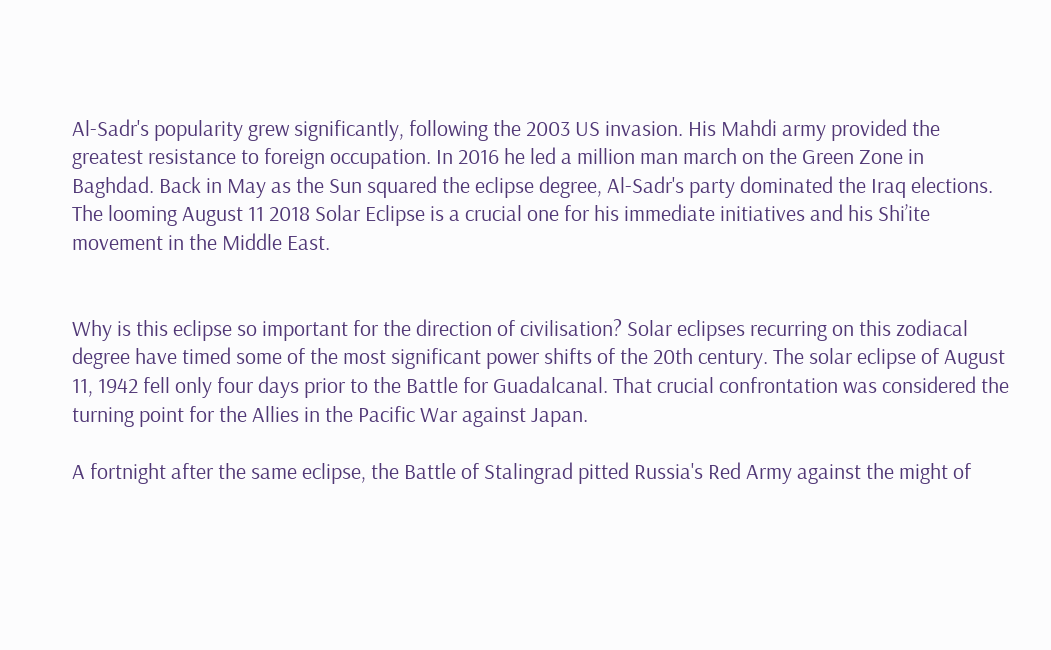Al-Sadr's popularity grew significantly, following the 2003 US invasion. His Mahdi army provided the greatest resistance to foreign occupation. In 2016 he led a million man march on the Green Zone in Baghdad. Back in May as the Sun squared the eclipse degree, Al-Sadr's party dominated the Iraq elections. The looming August 11 2018 Solar Eclipse is a crucial one for his immediate initiatives and his Shi’ite movement in the Middle East.


Why is this eclipse so important for the direction of civilisation? Solar eclipses recurring on this zodiacal degree have timed some of the most significant power shifts of the 20th century. The solar eclipse of August 11, 1942 fell only four days prior to the Battle for Guadalcanal. That crucial confrontation was considered the turning point for the Allies in the Pacific War against Japan.

A fortnight after the same eclipse, the Battle of Stalingrad pitted Russia's Red Army against the might of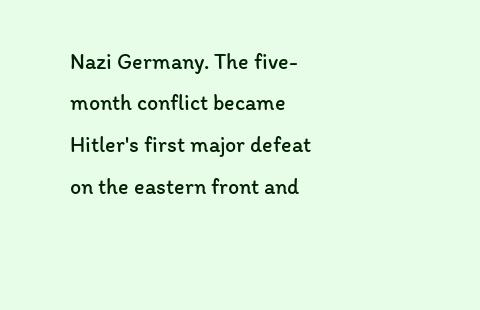Nazi Germany. The five-month conflict became Hitler's first major defeat on the eastern front and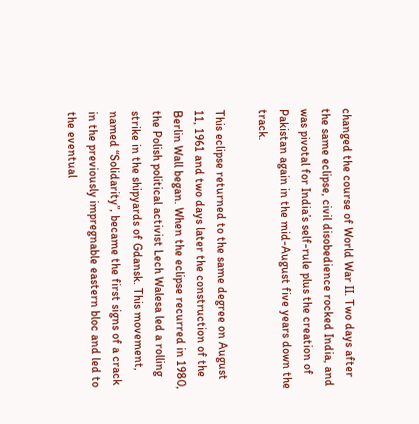changed the course of World War II. Two days after the same eclipse, civil disobedience rocked India, and was pivotal for India’s self-rule plus the creation of Pakistan again in the mid-August five years down the track.

This eclipse returned to the same degree on August 11, 1961 and two days later the construction of the Berlin Wall began. When the eclipse recurred in 1980, the Polish political activist Lech Walesa led a rolling strike in the shipyards of Gdansk. This movement, named “Solidarity”, became the first signs of a crack in the previously impregnable eastern bloc and led to the eventual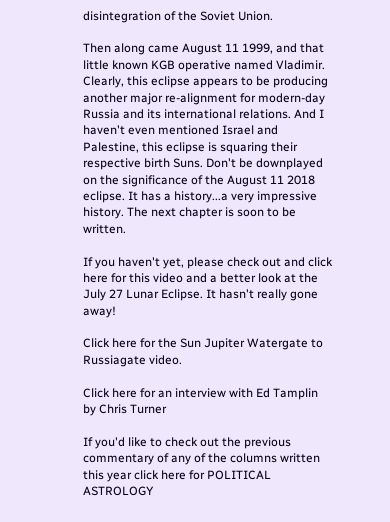disintegration of the Soviet Union.

Then along came August 11 1999, and that little known KGB operative named Vladimir. Clearly, this eclipse appears to be producing another major re-alignment for modern-day Russia and its international relations. And I haven't even mentioned Israel and Palestine, this eclipse is squaring their respective birth Suns. Don't be downplayed on the significance of the August 11 2018 eclipse. It has a history...a very impressive history. The next chapter is soon to be written.

If you haven't yet, please check out and click here for this video and a better look at the July 27 Lunar Eclipse. It hasn't really gone away!

Click here for the Sun Jupiter Watergate to Russiagate video.

Click here for an interview with Ed Tamplin by Chris Turner

If you'd like to check out the previous commentary of any of the columns written this year click here for POLITICAL ASTROLOGY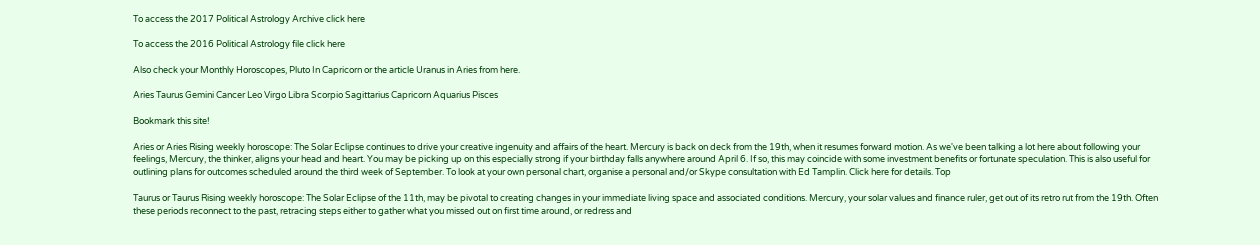To access the 2017 Political Astrology Archive click here

To access the 2016 Political Astrology file click here

Also check your Monthly Horoscopes, Pluto In Capricorn or the article Uranus in Aries from here.

Aries Taurus Gemini Cancer Leo Virgo Libra Scorpio Sagittarius Capricorn Aquarius Pisces

Bookmark this site!

Aries or Aries Rising weekly horoscope: The Solar Eclipse continues to drive your creative ingenuity and affairs of the heart. Mercury is back on deck from the 19th, when it resumes forward motion. As we've been talking a lot here about following your feelings, Mercury, the thinker, aligns your head and heart. You may be picking up on this especially strong if your birthday falls anywhere around April 6. If so, this may coincide with some investment benefits or fortunate speculation. This is also useful for outlining plans for outcomes scheduled around the third week of September. To look at your own personal chart, organise a personal and/or Skype consultation with Ed Tamplin. Click here for details. Top

Taurus or Taurus Rising weekly horoscope: The Solar Eclipse of the 11th, may be pivotal to creating changes in your immediate living space and associated conditions. Mercury, your solar values and finance ruler, get out of its retro rut from the 19th. Often these periods reconnect to the past, retracing steps either to gather what you missed out on first time around, or redress and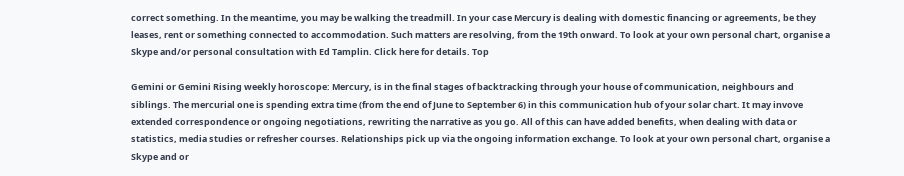correct something. In the meantime, you may be walking the treadmill. In your case Mercury is dealing with domestic financing or agreements, be they leases, rent or something connected to accommodation. Such matters are resolving, from the 19th onward. To look at your own personal chart, organise a Skype and/or personal consultation with Ed Tamplin. Click here for details. Top

Gemini or Gemini Rising weekly horoscope: Mercury, is in the final stages of backtracking through your house of communication, neighbours and siblings. The mercurial one is spending extra time (from the end of June to September 6) in this communication hub of your solar chart. It may invove extended correspondence or ongoing negotiations, rewriting the narrative as you go. All of this can have added benefits, when dealing with data or statistics, media studies or refresher courses. Relationships pick up via the ongoing information exchange. To look at your own personal chart, organise a Skype and or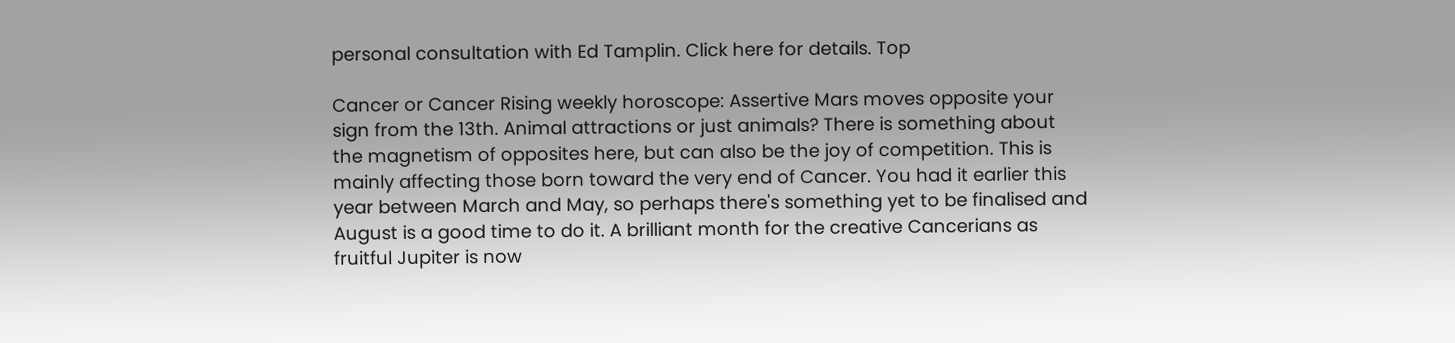personal consultation with Ed Tamplin. Click here for details. Top

Cancer or Cancer Rising weekly horoscope: Assertive Mars moves opposite your sign from the 13th. Animal attractions or just animals? There is something about the magnetism of opposites here, but can also be the joy of competition. This is mainly affecting those born toward the very end of Cancer. You had it earlier this year between March and May, so perhaps there's something yet to be finalised and August is a good time to do it. A brilliant month for the creative Cancerians as fruitful Jupiter is now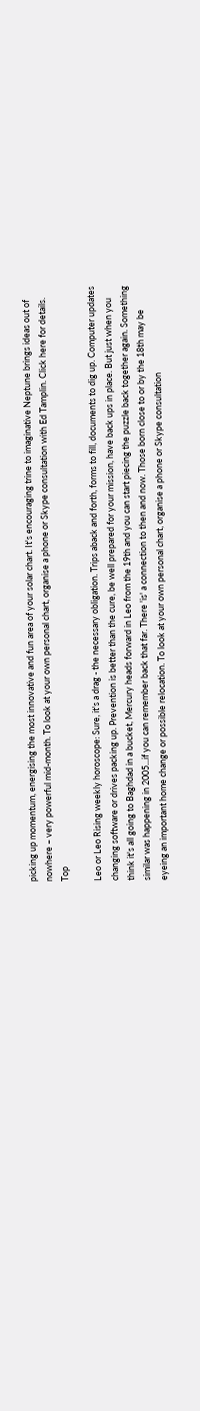picking up momentum, energising the most innovative and fun area of your solar chart. It's encouraging trine to imaginative Neptune brings ideas out of nowhere – very powerful mid-month. To look at your own personal chart, organise a phone or Skype consultation with Ed Tamplin. Click here for details. Top

Leo or Leo Rising weekly horoscope: Sure, it's a drag - the necessary obligation. Trips aback and forth, forms to fill, documents to dig up. Computer updates changing software or drives packing up. Prevention is better than the cure, be well prepared for your mission, have back ups in place. But just when you think it's all going to Baghdad in a bucket, Mercury heads forward in Leo from the 19th and you can start piecing the puzzle back together again. Something similar was happening in 2005...if you can remember back that far. There 'is' a connection to then and now. Those born close to or by the 18th may be eyeing an important home change or possible relocation. To look at your own personal chart, organise a phone or Skype consultation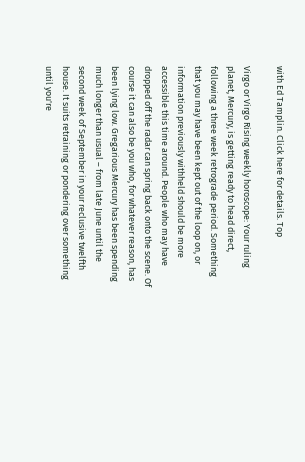with Ed Tamplin. Click here for details. Top

Virgo or Virgo Rising weekly horoscope: Your ruling planet, Mercury, is getting ready to head direct, following a three week retrograde period. Something that you may have been kept out of the loop on, or information previously withheld should be more accessible this time around. People who may have dropped off the radar can spring back onto the scene. Of course it can also be you who, for whatever reason, has been lying low. Gregarious Mercury has been spending much longer than usual – from late June until the second week of September in your reclusive twelfth house. It suits retraining or pondering over something until you're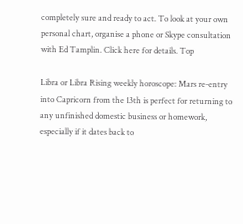completely sure and ready to act. To look at your own personal chart, organise a phone or Skype consultation with Ed Tamplin. Click here for details. Top

Libra or Libra Rising weekly horoscope: Mars re-entry into Capricorn from the 13th is perfect for returning to any unfinished domestic business or homework, especially if it dates back to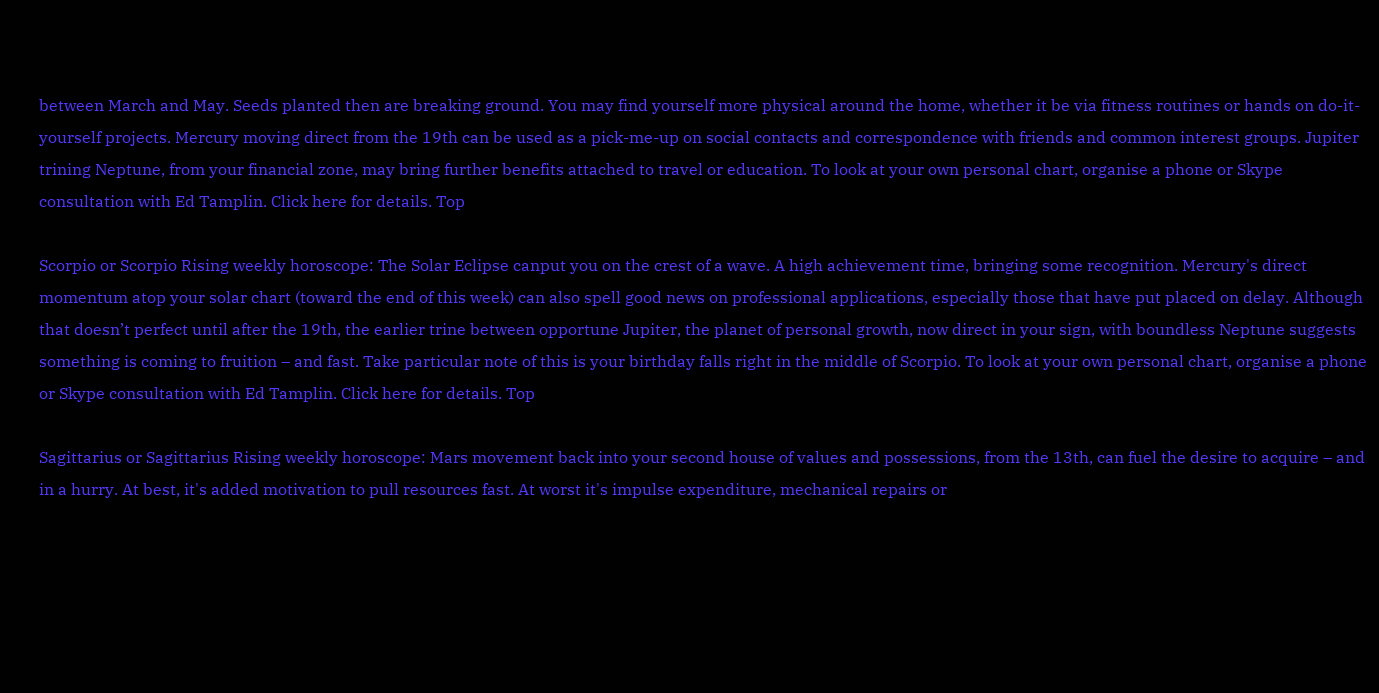between March and May. Seeds planted then are breaking ground. You may find yourself more physical around the home, whether it be via fitness routines or hands on do-it-yourself projects. Mercury moving direct from the 19th can be used as a pick-me-up on social contacts and correspondence with friends and common interest groups. Jupiter trining Neptune, from your financial zone, may bring further benefits attached to travel or education. To look at your own personal chart, organise a phone or Skype consultation with Ed Tamplin. Click here for details. Top

Scorpio or Scorpio Rising weekly horoscope: The Solar Eclipse canput you on the crest of a wave. A high achievement time, bringing some recognition. Mercury's direct momentum atop your solar chart (toward the end of this week) can also spell good news on professional applications, especially those that have put placed on delay. Although that doesn’t perfect until after the 19th, the earlier trine between opportune Jupiter, the planet of personal growth, now direct in your sign, with boundless Neptune suggests something is coming to fruition – and fast. Take particular note of this is your birthday falls right in the middle of Scorpio. To look at your own personal chart, organise a phone or Skype consultation with Ed Tamplin. Click here for details. Top

Sagittarius or Sagittarius Rising weekly horoscope: Mars movement back into your second house of values and possessions, from the 13th, can fuel the desire to acquire – and in a hurry. At best, it's added motivation to pull resources fast. At worst it's impulse expenditure, mechanical repairs or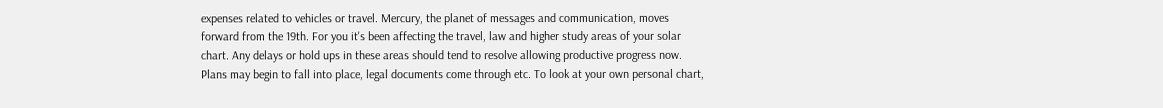expenses related to vehicles or travel. Mercury, the planet of messages and communication, moves forward from the 19th. For you it's been affecting the travel, law and higher study areas of your solar chart. Any delays or hold ups in these areas should tend to resolve allowing productive progress now. Plans may begin to fall into place, legal documents come through etc. To look at your own personal chart,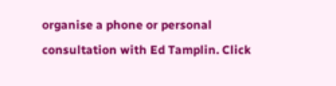organise a phone or personal consultation with Ed Tamplin. Click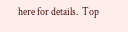here for details.  Top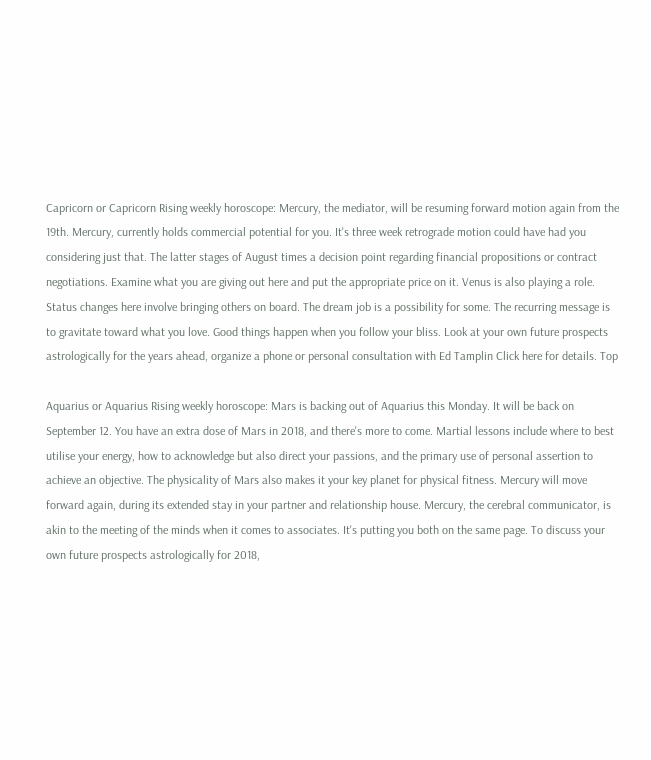Capricorn or Capricorn Rising weekly horoscope: Mercury, the mediator, will be resuming forward motion again from the 19th. Mercury, currently holds commercial potential for you. It's three week retrograde motion could have had you considering just that. The latter stages of August times a decision point regarding financial propositions or contract negotiations. Examine what you are giving out here and put the appropriate price on it. Venus is also playing a role. Status changes here involve bringing others on board. The dream job is a possibility for some. The recurring message is to gravitate toward what you love. Good things happen when you follow your bliss. Look at your own future prospects astrologically for the years ahead, organize a phone or personal consultation with Ed Tamplin Click here for details. Top

Aquarius or Aquarius Rising weekly horoscope: Mars is backing out of Aquarius this Monday. It will be back on September 12. You have an extra dose of Mars in 2018, and there's more to come. Martial lessons include where to best utilise your energy, how to acknowledge but also direct your passions, and the primary use of personal assertion to achieve an objective. The physicality of Mars also makes it your key planet for physical fitness. Mercury will move forward again, during its extended stay in your partner and relationship house. Mercury, the cerebral communicator, is akin to the meeting of the minds when it comes to associates. It's putting you both on the same page. To discuss your own future prospects astrologically for 2018,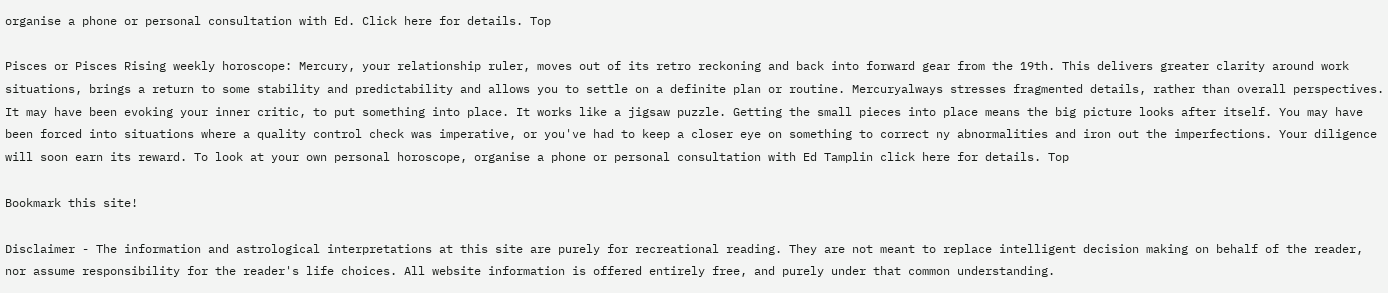organise a phone or personal consultation with Ed. Click here for details. Top

Pisces or Pisces Rising weekly horoscope: Mercury, your relationship ruler, moves out of its retro reckoning and back into forward gear from the 19th. This delivers greater clarity around work situations, brings a return to some stability and predictability and allows you to settle on a definite plan or routine. Mercuryalways stresses fragmented details, rather than overall perspectives. It may have been evoking your inner critic, to put something into place. It works like a jigsaw puzzle. Getting the small pieces into place means the big picture looks after itself. You may have been forced into situations where a quality control check was imperative, or you've had to keep a closer eye on something to correct ny abnormalities and iron out the imperfections. Your diligence will soon earn its reward. To look at your own personal horoscope, organise a phone or personal consultation with Ed Tamplin click here for details. Top

Bookmark this site!

Disclaimer - The information and astrological interpretations at this site are purely for recreational reading. They are not meant to replace intelligent decision making on behalf of the reader, nor assume responsibility for the reader's life choices. All website information is offered entirely free, and purely under that common understanding.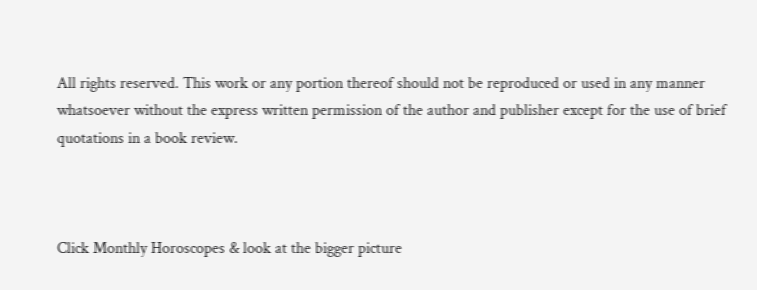All rights reserved. This work or any portion thereof should not be reproduced or used in any manner whatsoever without the express written permission of the author and publisher except for the use of brief quotations in a book review.



Click Monthly Horoscopes & look at the bigger picture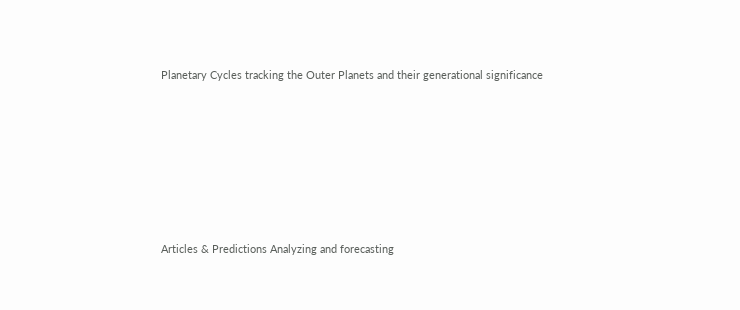Planetary Cycles tracking the Outer Planets and their generational significance







Articles & Predictions Analyzing and forecasting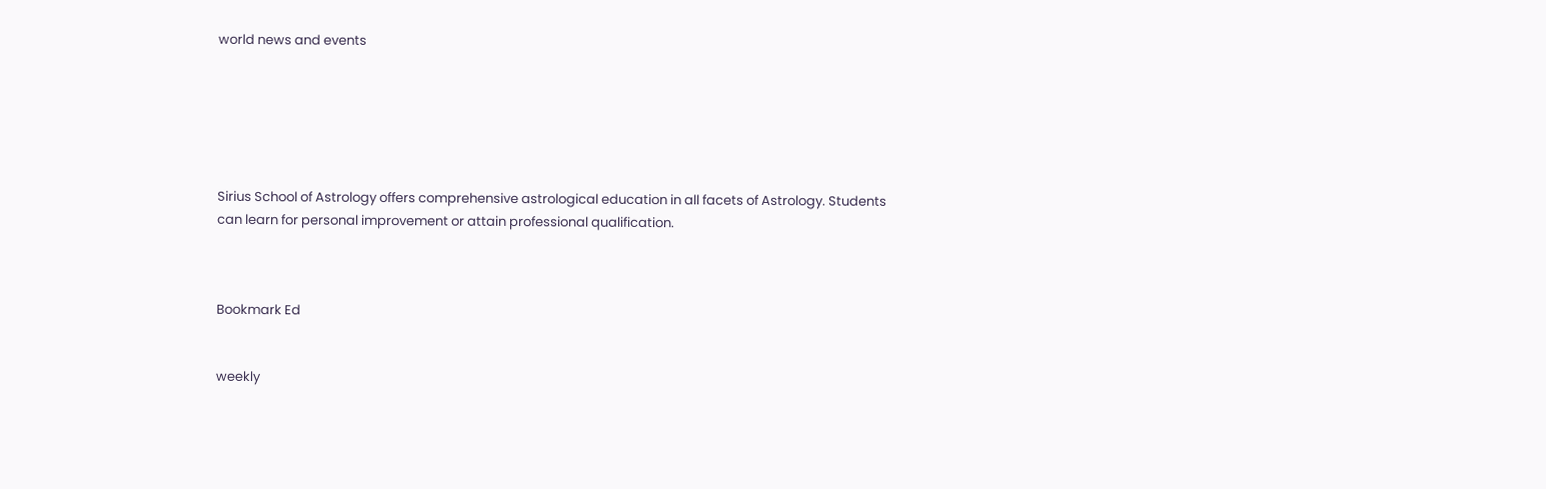world news and events






Sirius School of Astrology offers comprehensive astrological education in all facets of Astrology. Students can learn for personal improvement or attain professional qualification.



Bookmark Ed


weekly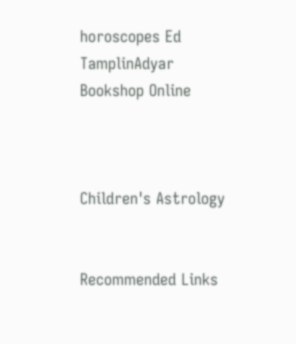horoscopes Ed TamplinAdyar Bookshop Online



Children's Astrology


Recommended Links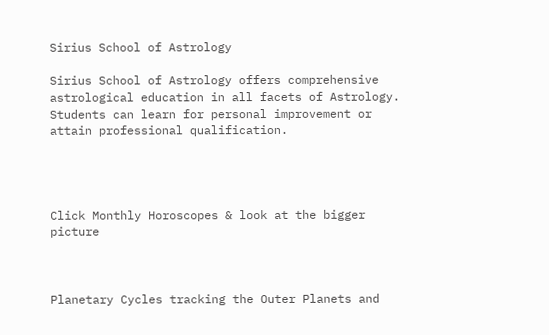Sirius School of Astrology

Sirius School of Astrology offers comprehensive astrological education in all facets of Astrology. Students can learn for personal improvement or attain professional qualification.




Click Monthly Horoscopes & look at the bigger picture



Planetary Cycles tracking the Outer Planets and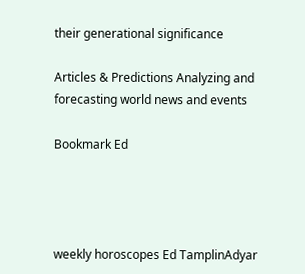their generational significance

Articles & Predictions Analyzing and forecasting world news and events

Bookmark Ed




weekly horoscopes Ed TamplinAdyar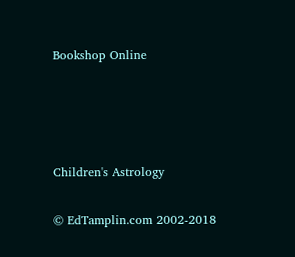Bookshop Online




Children's Astrology

© EdTamplin.com 2002-2018